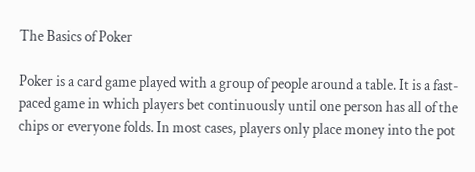The Basics of Poker

Poker is a card game played with a group of people around a table. It is a fast-paced game in which players bet continuously until one person has all of the chips or everyone folds. In most cases, players only place money into the pot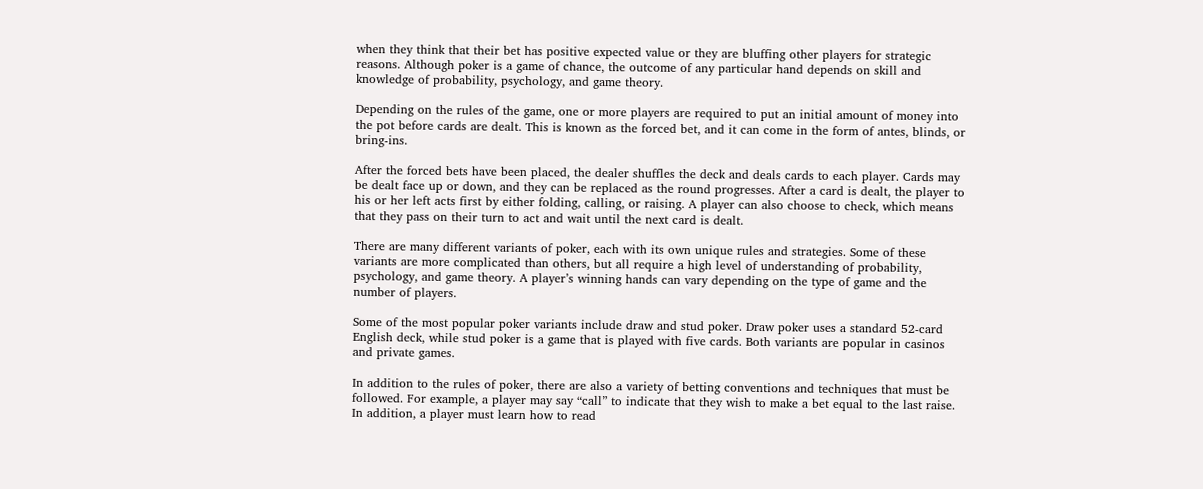when they think that their bet has positive expected value or they are bluffing other players for strategic reasons. Although poker is a game of chance, the outcome of any particular hand depends on skill and knowledge of probability, psychology, and game theory.

Depending on the rules of the game, one or more players are required to put an initial amount of money into the pot before cards are dealt. This is known as the forced bet, and it can come in the form of antes, blinds, or bring-ins.

After the forced bets have been placed, the dealer shuffles the deck and deals cards to each player. Cards may be dealt face up or down, and they can be replaced as the round progresses. After a card is dealt, the player to his or her left acts first by either folding, calling, or raising. A player can also choose to check, which means that they pass on their turn to act and wait until the next card is dealt.

There are many different variants of poker, each with its own unique rules and strategies. Some of these variants are more complicated than others, but all require a high level of understanding of probability, psychology, and game theory. A player’s winning hands can vary depending on the type of game and the number of players.

Some of the most popular poker variants include draw and stud poker. Draw poker uses a standard 52-card English deck, while stud poker is a game that is played with five cards. Both variants are popular in casinos and private games.

In addition to the rules of poker, there are also a variety of betting conventions and techniques that must be followed. For example, a player may say “call” to indicate that they wish to make a bet equal to the last raise. In addition, a player must learn how to read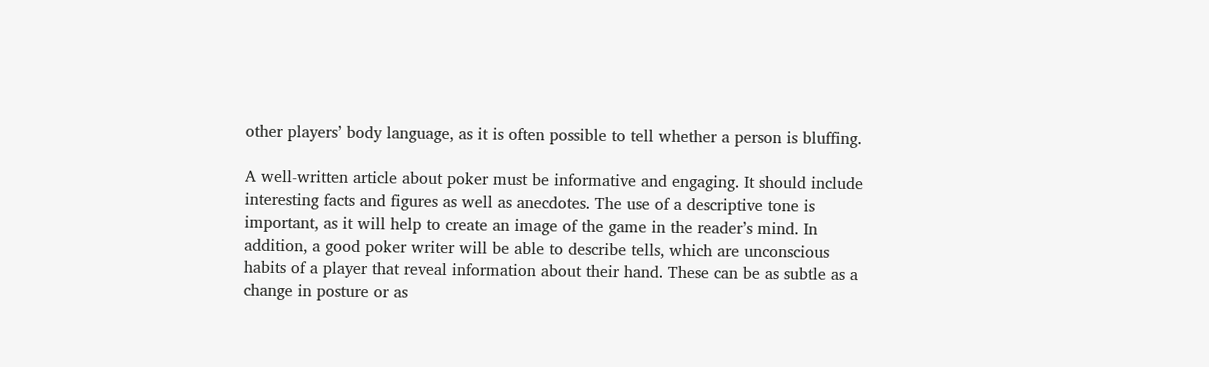other players’ body language, as it is often possible to tell whether a person is bluffing.

A well-written article about poker must be informative and engaging. It should include interesting facts and figures as well as anecdotes. The use of a descriptive tone is important, as it will help to create an image of the game in the reader’s mind. In addition, a good poker writer will be able to describe tells, which are unconscious habits of a player that reveal information about their hand. These can be as subtle as a change in posture or as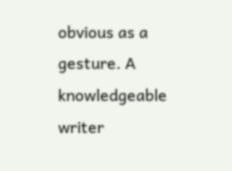obvious as a gesture. A knowledgeable writer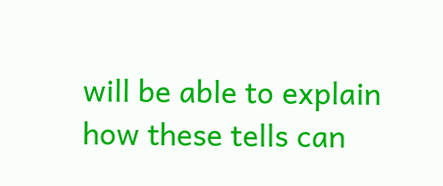will be able to explain how these tells can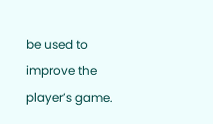be used to improve the player’s game.